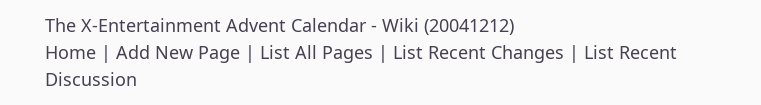The X-Entertainment Advent Calendar - Wiki (20041212)
Home | Add New Page | List All Pages | List Recent Changes | List Recent Discussion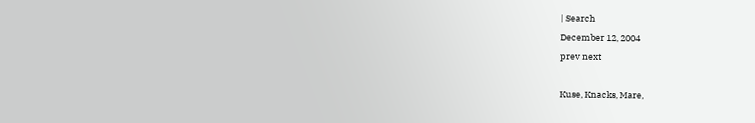| Search
December 12, 2004
prev next

Kuse, Knacks, Mare,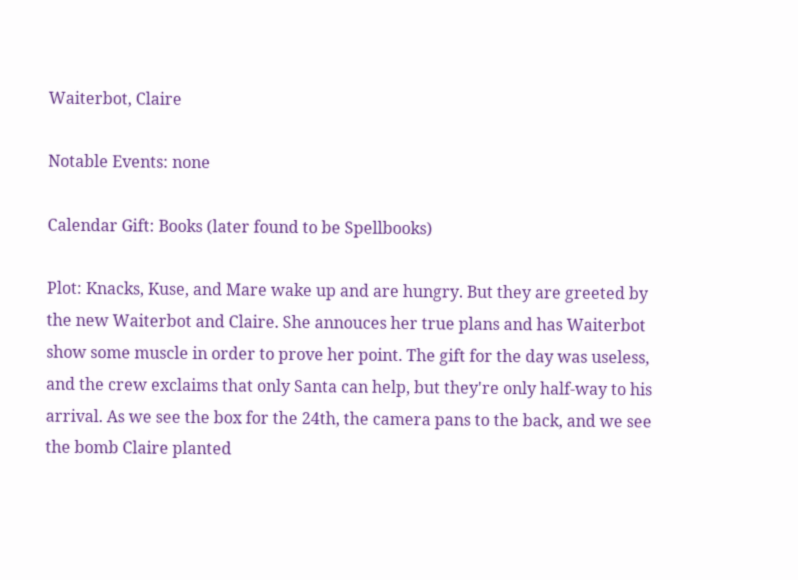Waiterbot, Claire

Notable Events: none

Calendar Gift: Books (later found to be Spellbooks)

Plot: Knacks, Kuse, and Mare wake up and are hungry. But they are greeted by the new Waiterbot and Claire. She annouces her true plans and has Waiterbot show some muscle in order to prove her point. The gift for the day was useless, and the crew exclaims that only Santa can help, but they're only half-way to his arrival. As we see the box for the 24th, the camera pans to the back, and we see the bomb Claire planted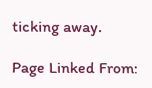ticking away.

Page Linked From: